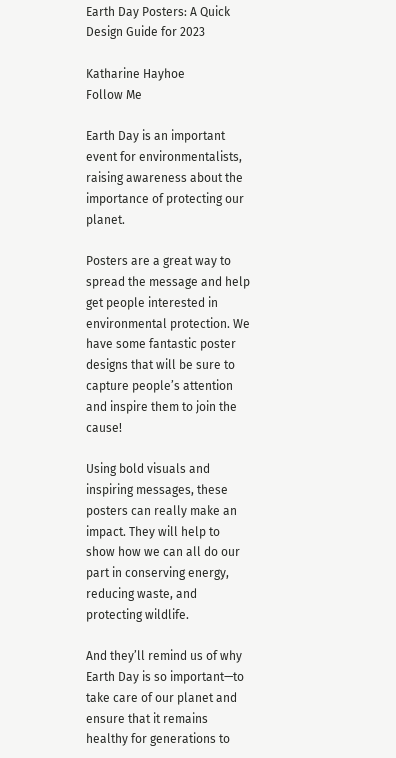Earth Day Posters: A Quick Design Guide for 2023

Katharine Hayhoe
Follow Me

Earth Day is an important event for environmentalists, raising awareness about the importance of protecting our planet.

Posters are a great way to spread the message and help get people interested in environmental protection. We have some fantastic poster designs that will be sure to capture people’s attention and inspire them to join the cause!

Using bold visuals and inspiring messages, these posters can really make an impact. They will help to show how we can all do our part in conserving energy, reducing waste, and protecting wildlife.

And they’ll remind us of why Earth Day is so important—to take care of our planet and ensure that it remains healthy for generations to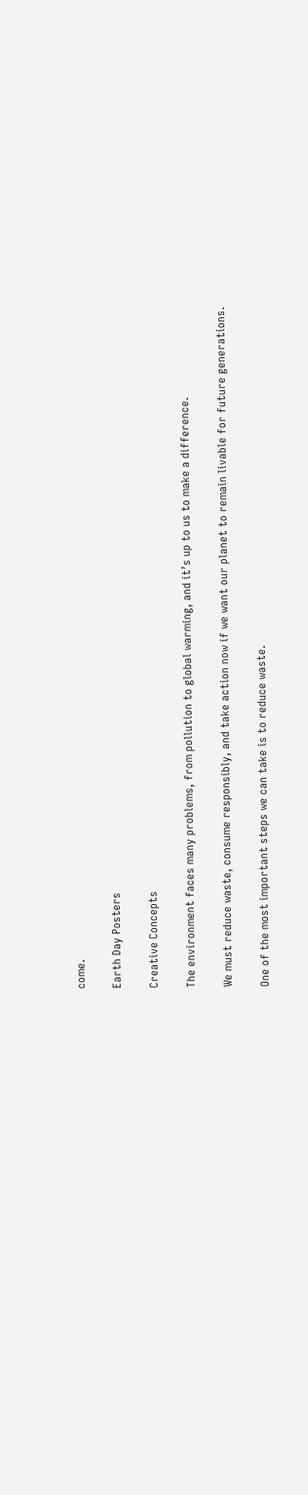come.

Earth Day Posters

Creative Concepts

The environment faces many problems, from pollution to global warming, and it’s up to us to make a difference.

We must reduce waste, consume responsibly, and take action now if we want our planet to remain livable for future generations.

One of the most important steps we can take is to reduce waste.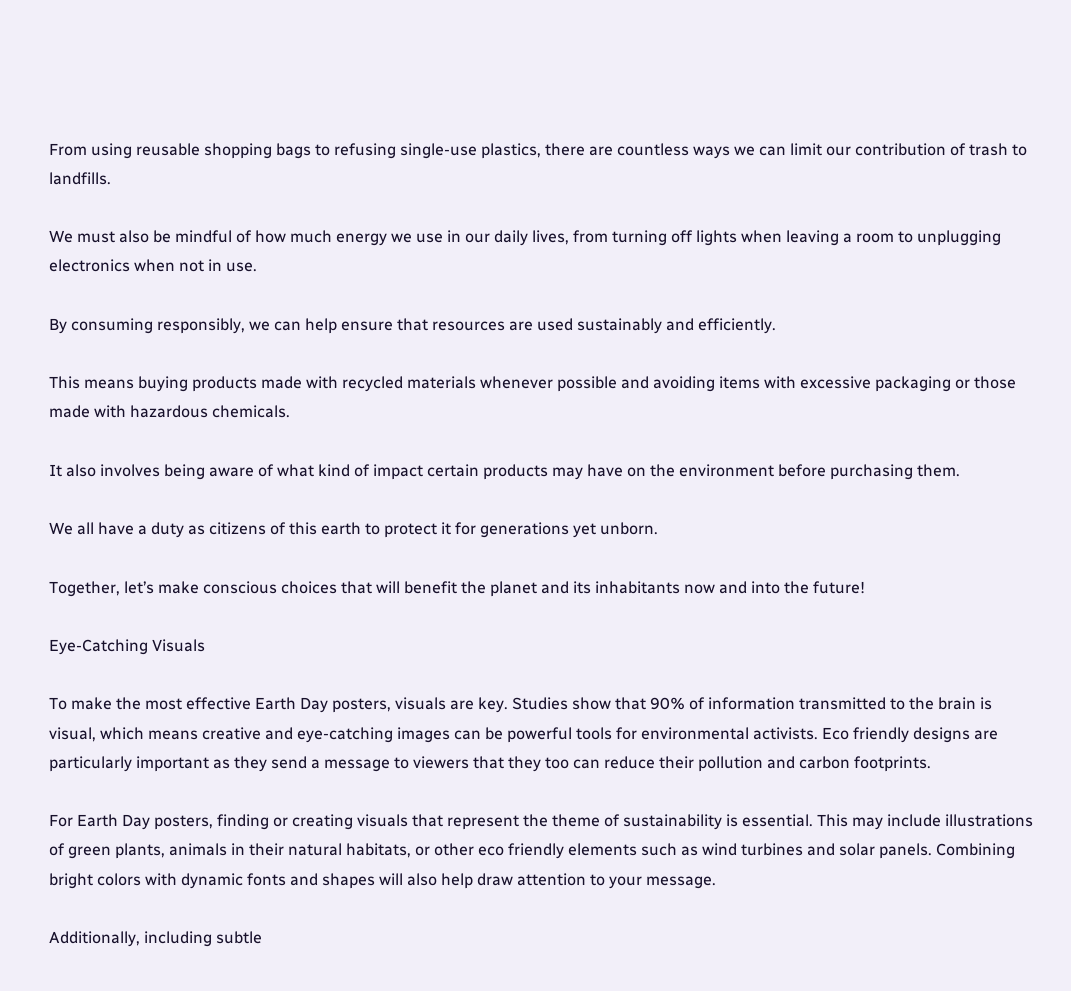From using reusable shopping bags to refusing single-use plastics, there are countless ways we can limit our contribution of trash to landfills.

We must also be mindful of how much energy we use in our daily lives, from turning off lights when leaving a room to unplugging electronics when not in use.

By consuming responsibly, we can help ensure that resources are used sustainably and efficiently.

This means buying products made with recycled materials whenever possible and avoiding items with excessive packaging or those made with hazardous chemicals.

It also involves being aware of what kind of impact certain products may have on the environment before purchasing them.

We all have a duty as citizens of this earth to protect it for generations yet unborn.

Together, let’s make conscious choices that will benefit the planet and its inhabitants now and into the future!

Eye-Catching Visuals

To make the most effective Earth Day posters, visuals are key. Studies show that 90% of information transmitted to the brain is visual, which means creative and eye-catching images can be powerful tools for environmental activists. Eco friendly designs are particularly important as they send a message to viewers that they too can reduce their pollution and carbon footprints.

For Earth Day posters, finding or creating visuals that represent the theme of sustainability is essential. This may include illustrations of green plants, animals in their natural habitats, or other eco friendly elements such as wind turbines and solar panels. Combining bright colors with dynamic fonts and shapes will also help draw attention to your message.

Additionally, including subtle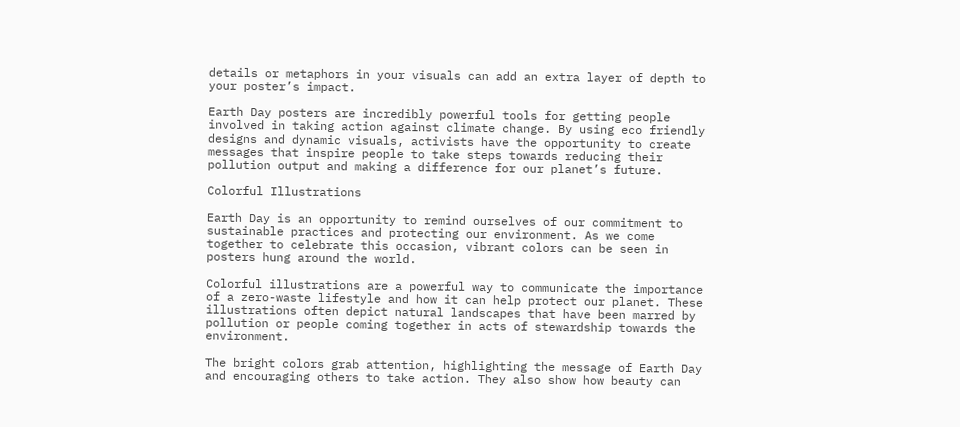details or metaphors in your visuals can add an extra layer of depth to your poster’s impact.

Earth Day posters are incredibly powerful tools for getting people involved in taking action against climate change. By using eco friendly designs and dynamic visuals, activists have the opportunity to create messages that inspire people to take steps towards reducing their pollution output and making a difference for our planet’s future.

Colorful Illustrations

Earth Day is an opportunity to remind ourselves of our commitment to sustainable practices and protecting our environment. As we come together to celebrate this occasion, vibrant colors can be seen in posters hung around the world.

Colorful illustrations are a powerful way to communicate the importance of a zero-waste lifestyle and how it can help protect our planet. These illustrations often depict natural landscapes that have been marred by pollution or people coming together in acts of stewardship towards the environment.

The bright colors grab attention, highlighting the message of Earth Day and encouraging others to take action. They also show how beauty can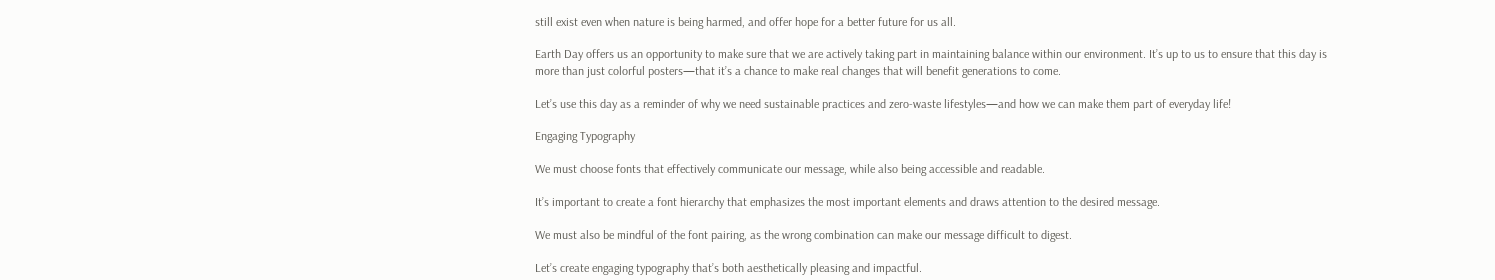still exist even when nature is being harmed, and offer hope for a better future for us all.

Earth Day offers us an opportunity to make sure that we are actively taking part in maintaining balance within our environment. It’s up to us to ensure that this day is more than just colorful posters—that it’s a chance to make real changes that will benefit generations to come.

Let’s use this day as a reminder of why we need sustainable practices and zero-waste lifestyles—and how we can make them part of everyday life!

Engaging Typography

We must choose fonts that effectively communicate our message, while also being accessible and readable.

It’s important to create a font hierarchy that emphasizes the most important elements and draws attention to the desired message.

We must also be mindful of the font pairing, as the wrong combination can make our message difficult to digest.

Let’s create engaging typography that’s both aesthetically pleasing and impactful.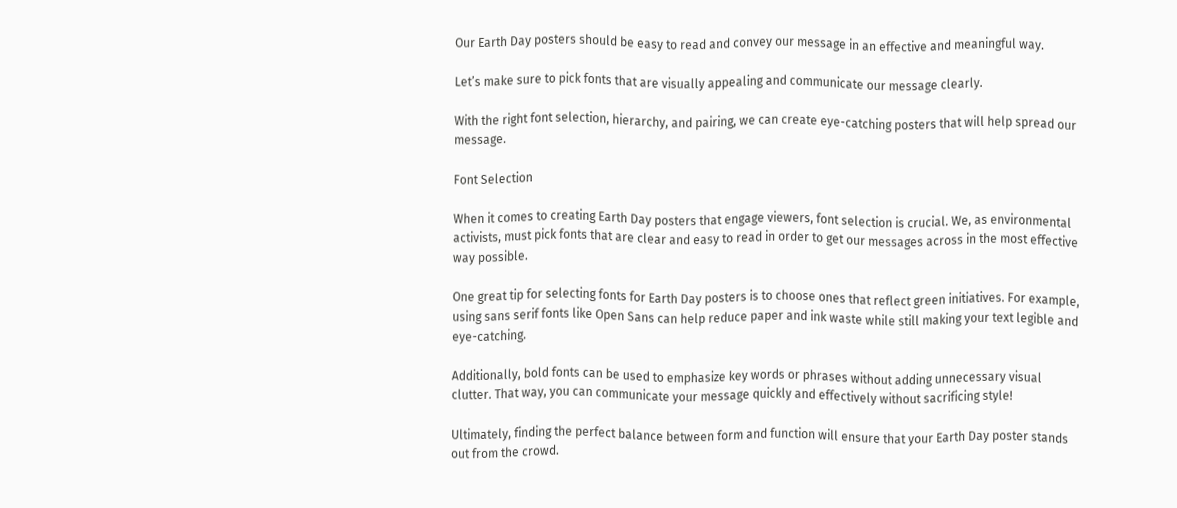Our Earth Day posters should be easy to read and convey our message in an effective and meaningful way.

Let’s make sure to pick fonts that are visually appealing and communicate our message clearly.

With the right font selection, hierarchy, and pairing, we can create eye-catching posters that will help spread our message.

Font Selection

When it comes to creating Earth Day posters that engage viewers, font selection is crucial. We, as environmental activists, must pick fonts that are clear and easy to read in order to get our messages across in the most effective way possible.

One great tip for selecting fonts for Earth Day posters is to choose ones that reflect green initiatives. For example, using sans serif fonts like Open Sans can help reduce paper and ink waste while still making your text legible and eye-catching.

Additionally, bold fonts can be used to emphasize key words or phrases without adding unnecessary visual clutter. That way, you can communicate your message quickly and effectively without sacrificing style!

Ultimately, finding the perfect balance between form and function will ensure that your Earth Day poster stands out from the crowd.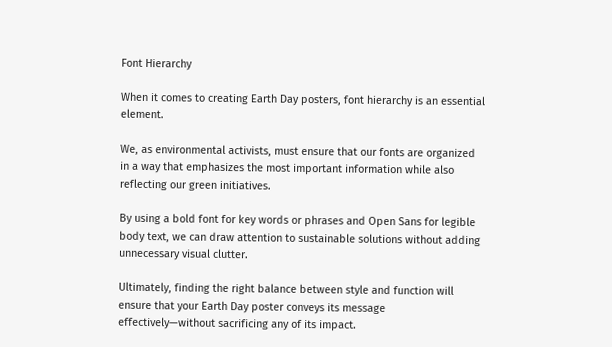Font Hierarchy

When it comes to creating Earth Day posters, font hierarchy is an essential element.

We, as environmental activists, must ensure that our fonts are organized in a way that emphasizes the most important information while also reflecting our green initiatives.

By using a bold font for key words or phrases and Open Sans for legible body text, we can draw attention to sustainable solutions without adding unnecessary visual clutter.

Ultimately, finding the right balance between style and function will ensure that your Earth Day poster conveys its message effectively—without sacrificing any of its impact.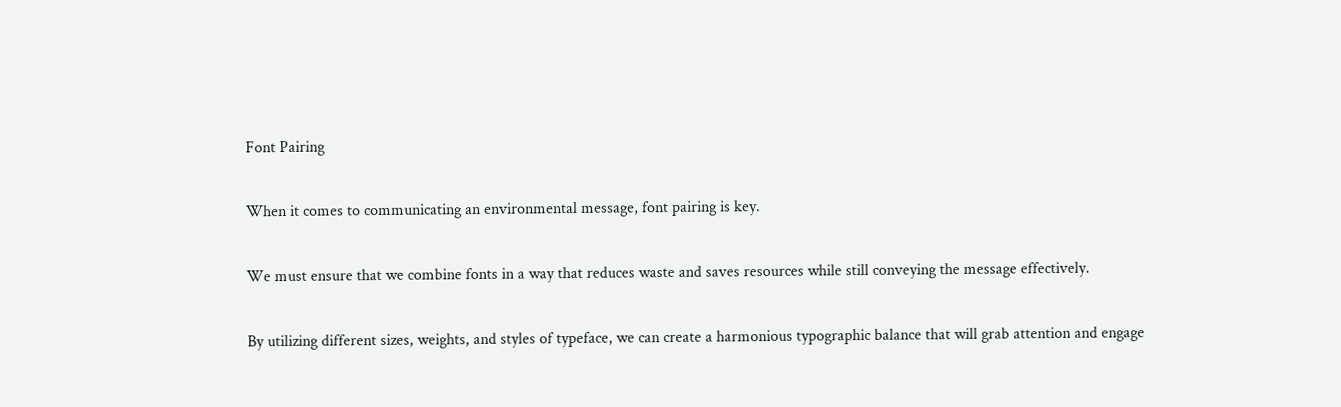Font Pairing

When it comes to communicating an environmental message, font pairing is key.

We must ensure that we combine fonts in a way that reduces waste and saves resources while still conveying the message effectively.

By utilizing different sizes, weights, and styles of typeface, we can create a harmonious typographic balance that will grab attention and engage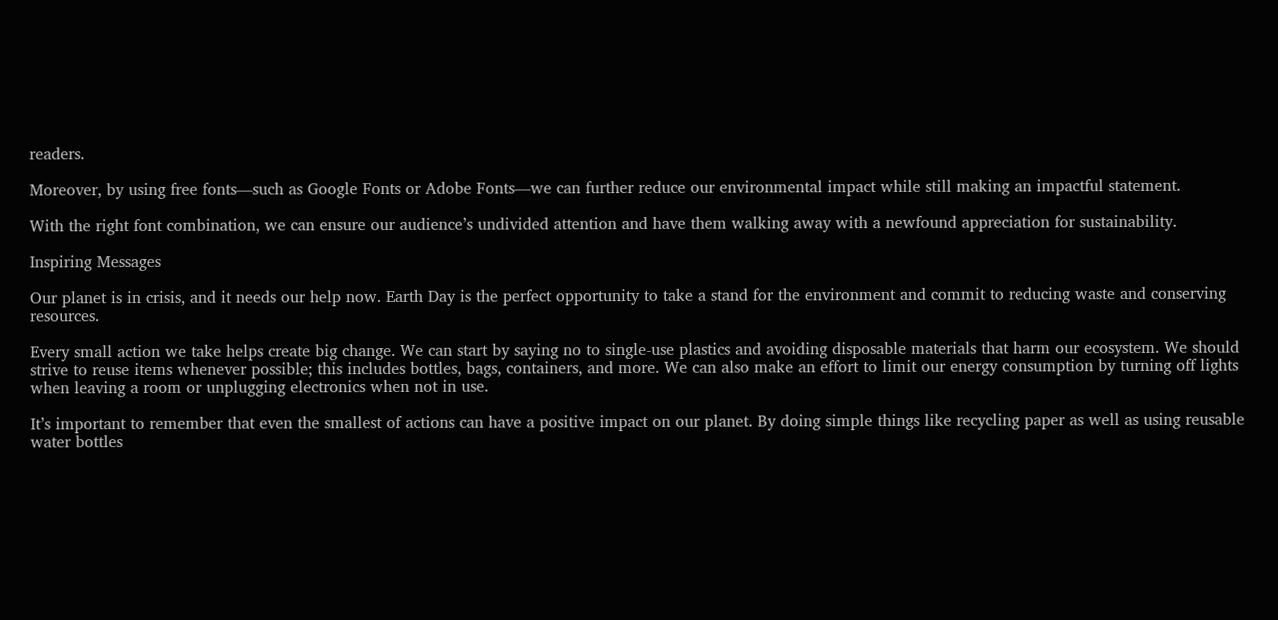readers.

Moreover, by using free fonts—such as Google Fonts or Adobe Fonts—we can further reduce our environmental impact while still making an impactful statement.

With the right font combination, we can ensure our audience’s undivided attention and have them walking away with a newfound appreciation for sustainability.

Inspiring Messages

Our planet is in crisis, and it needs our help now. Earth Day is the perfect opportunity to take a stand for the environment and commit to reducing waste and conserving resources.

Every small action we take helps create big change. We can start by saying no to single-use plastics and avoiding disposable materials that harm our ecosystem. We should strive to reuse items whenever possible; this includes bottles, bags, containers, and more. We can also make an effort to limit our energy consumption by turning off lights when leaving a room or unplugging electronics when not in use.

It’s important to remember that even the smallest of actions can have a positive impact on our planet. By doing simple things like recycling paper as well as using reusable water bottles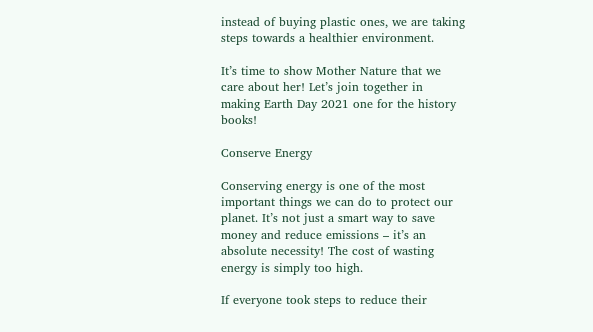instead of buying plastic ones, we are taking steps towards a healthier environment.

It’s time to show Mother Nature that we care about her! Let’s join together in making Earth Day 2021 one for the history books!

Conserve Energy

Conserving energy is one of the most important things we can do to protect our planet. It’s not just a smart way to save money and reduce emissions – it’s an absolute necessity! The cost of wasting energy is simply too high.

If everyone took steps to reduce their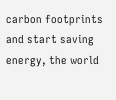carbon footprints and start saving energy, the world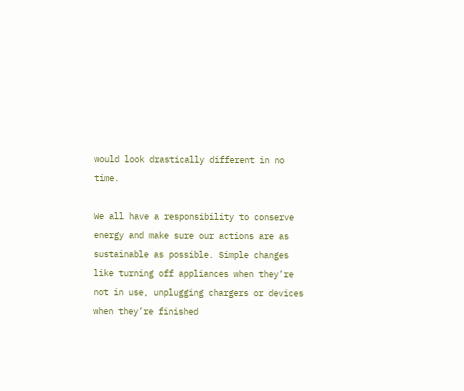would look drastically different in no time.

We all have a responsibility to conserve energy and make sure our actions are as sustainable as possible. Simple changes like turning off appliances when they’re not in use, unplugging chargers or devices when they’re finished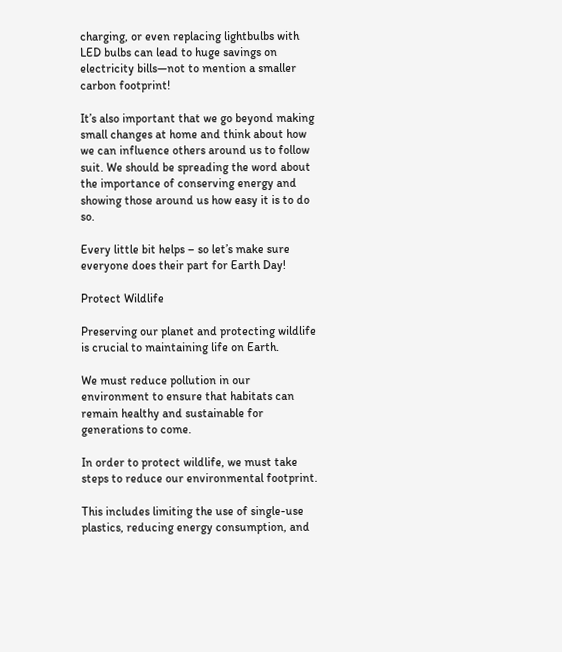charging, or even replacing lightbulbs with LED bulbs can lead to huge savings on electricity bills—not to mention a smaller carbon footprint!

It’s also important that we go beyond making small changes at home and think about how we can influence others around us to follow suit. We should be spreading the word about the importance of conserving energy and showing those around us how easy it is to do so.

Every little bit helps – so let’s make sure everyone does their part for Earth Day!

Protect Wildlife

Preserving our planet and protecting wildlife is crucial to maintaining life on Earth.

We must reduce pollution in our environment to ensure that habitats can remain healthy and sustainable for generations to come.

In order to protect wildlife, we must take steps to reduce our environmental footprint.

This includes limiting the use of single-use plastics, reducing energy consumption, and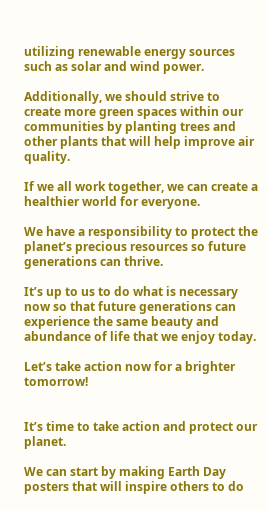utilizing renewable energy sources such as solar and wind power.

Additionally, we should strive to create more green spaces within our communities by planting trees and other plants that will help improve air quality.

If we all work together, we can create a healthier world for everyone.

We have a responsibility to protect the planet’s precious resources so future generations can thrive.

It’s up to us to do what is necessary now so that future generations can experience the same beauty and abundance of life that we enjoy today.

Let’s take action now for a brighter tomorrow!


It’s time to take action and protect our planet.

We can start by making Earth Day posters that will inspire others to do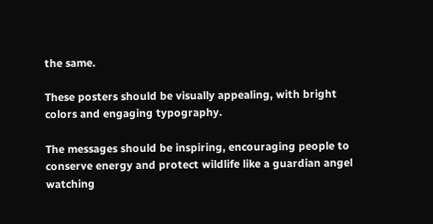the same.

These posters should be visually appealing, with bright colors and engaging typography.

The messages should be inspiring, encouraging people to conserve energy and protect wildlife like a guardian angel watching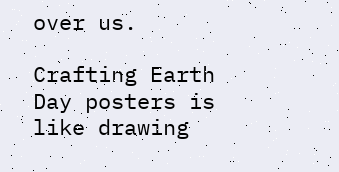over us.

Crafting Earth Day posters is like drawing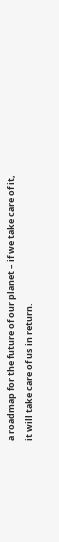a roadmap for the future of our planet – if we take care of it, it will take care of us in return.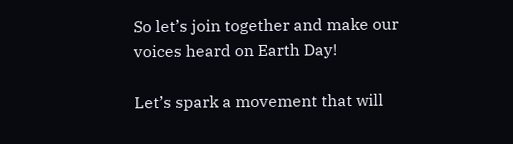So let’s join together and make our voices heard on Earth Day!

Let’s spark a movement that will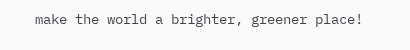make the world a brighter, greener place!